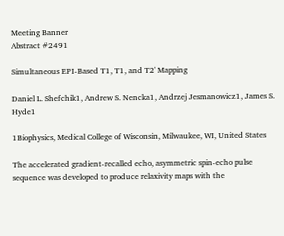Meeting Banner
Abstract #2491

Simultaneous EPI-Based T1, T1, and T2' Mapping

Daniel L. Shefchik1, Andrew S. Nencka1, Andrzej Jesmanowicz1, James S. Hyde1

1Biophysics, Medical College of Wisconsin, Milwaukee, WI, United States

The accelerated gradient-recalled echo, asymmetric spin-echo pulse sequence was developed to produce relaxivity maps with the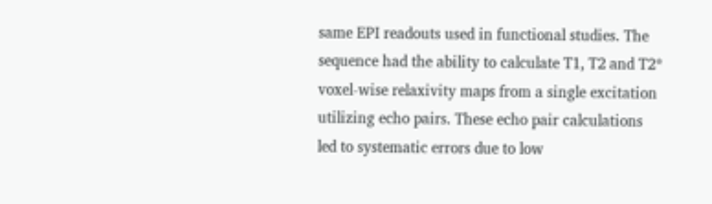same EPI readouts used in functional studies. The sequence had the ability to calculate T1, T2 and T2* voxel-wise relaxivity maps from a single excitation utilizing echo pairs. These echo pair calculations led to systematic errors due to low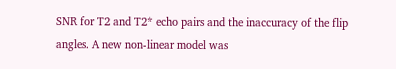SNR for T2 and T2* echo pairs and the inaccuracy of the flip angles. A new non-linear model was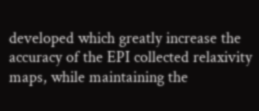developed which greatly increase the accuracy of the EPI collected relaxivity maps, while maintaining the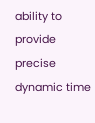ability to provide precise dynamic time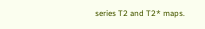series T2 and T2* maps.